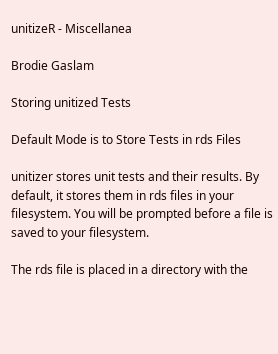unitizeR - Miscellanea

Brodie Gaslam

Storing unitized Tests

Default Mode is to Store Tests in rds Files

unitizer stores unit tests and their results. By default, it stores them in rds files in your filesystem. You will be prompted before a file is saved to your filesystem.

The rds file is placed in a directory with the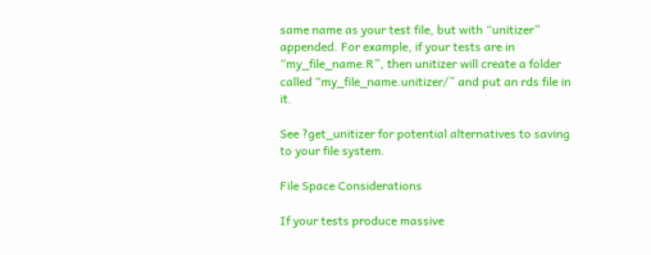same name as your test file, but with “unitizer” appended. For example, if your tests are in “my_file_name.R”, then unitizer will create a folder called “my_file_name.unitizer/” and put an rds file in it.

See ?get_unitizer for potential alternatives to saving to your file system.

File Space Considerations

If your tests produce massive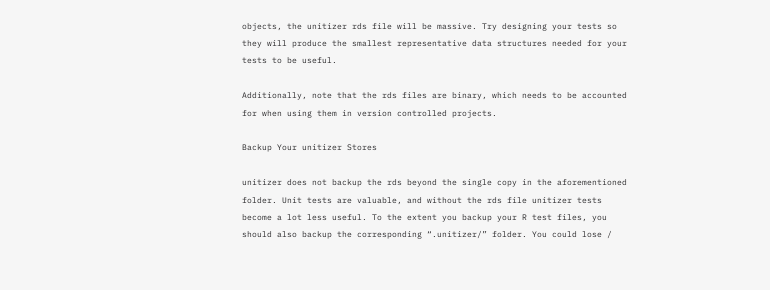objects, the unitizer rds file will be massive. Try designing your tests so they will produce the smallest representative data structures needed for your tests to be useful.

Additionally, note that the rds files are binary, which needs to be accounted for when using them in version controlled projects.

Backup Your unitizer Stores

unitizer does not backup the rds beyond the single copy in the aforementioned folder. Unit tests are valuable, and without the rds file unitizer tests become a lot less useful. To the extent you backup your R test files, you should also backup the corresponding “.unitizer/” folder. You could lose /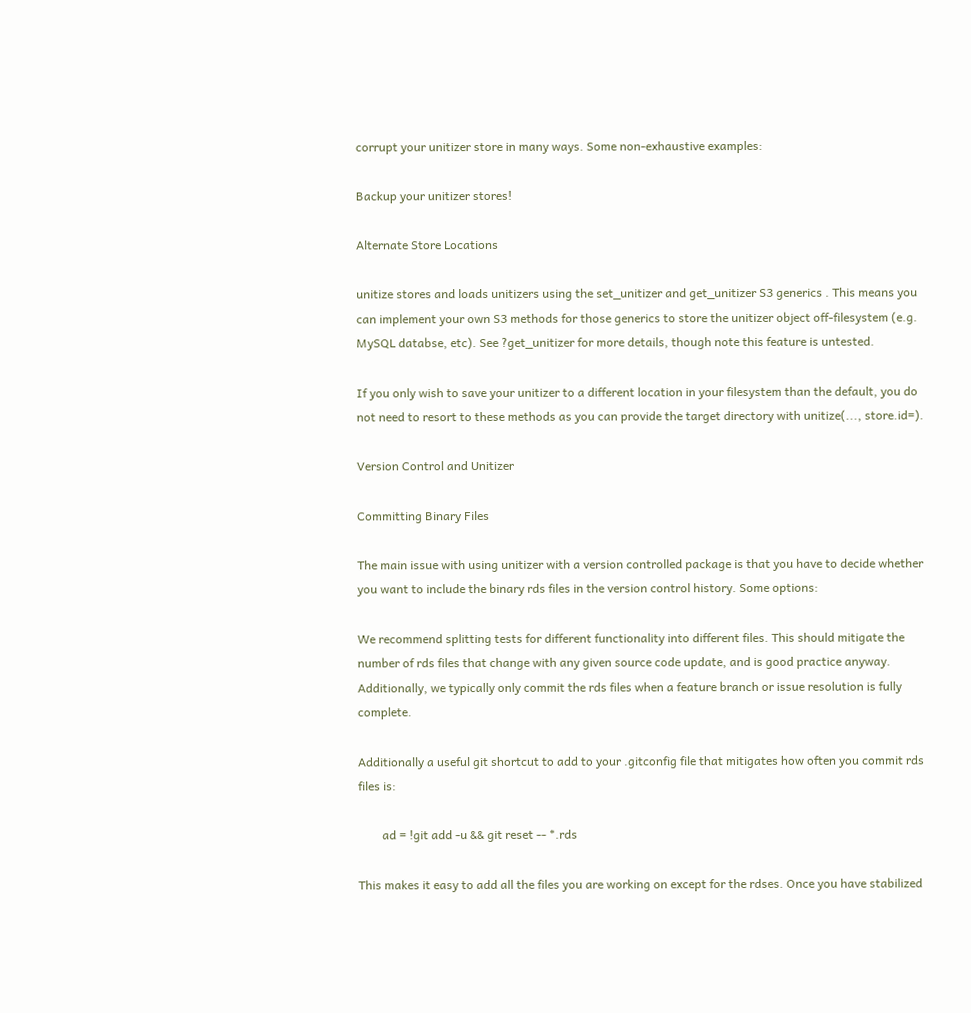corrupt your unitizer store in many ways. Some non-exhaustive examples:

Backup your unitizer stores!

Alternate Store Locations

unitize stores and loads unitizers using the set_unitizer and get_unitizer S3 generics . This means you can implement your own S3 methods for those generics to store the unitizer object off-filesystem (e.g. MySQL databse, etc). See ?get_unitizer for more details, though note this feature is untested.

If you only wish to save your unitizer to a different location in your filesystem than the default, you do not need to resort to these methods as you can provide the target directory with unitize(..., store.id=).

Version Control and Unitizer

Committing Binary Files

The main issue with using unitizer with a version controlled package is that you have to decide whether you want to include the binary rds files in the version control history. Some options:

We recommend splitting tests for different functionality into different files. This should mitigate the number of rds files that change with any given source code update, and is good practice anyway. Additionally, we typically only commit the rds files when a feature branch or issue resolution is fully complete.

Additionally a useful git shortcut to add to your .gitconfig file that mitigates how often you commit rds files is:

        ad = !git add -u && git reset -- *.rds

This makes it easy to add all the files you are working on except for the rdses. Once you have stabilized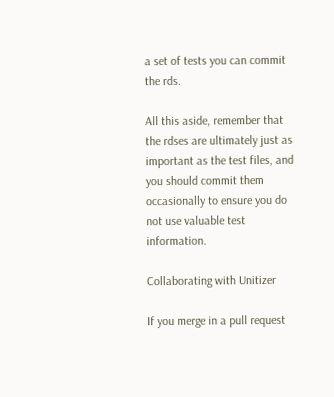a set of tests you can commit the rds.

All this aside, remember that the rdses are ultimately just as important as the test files, and you should commit them occasionally to ensure you do not use valuable test information.

Collaborating with Unitizer

If you merge in a pull request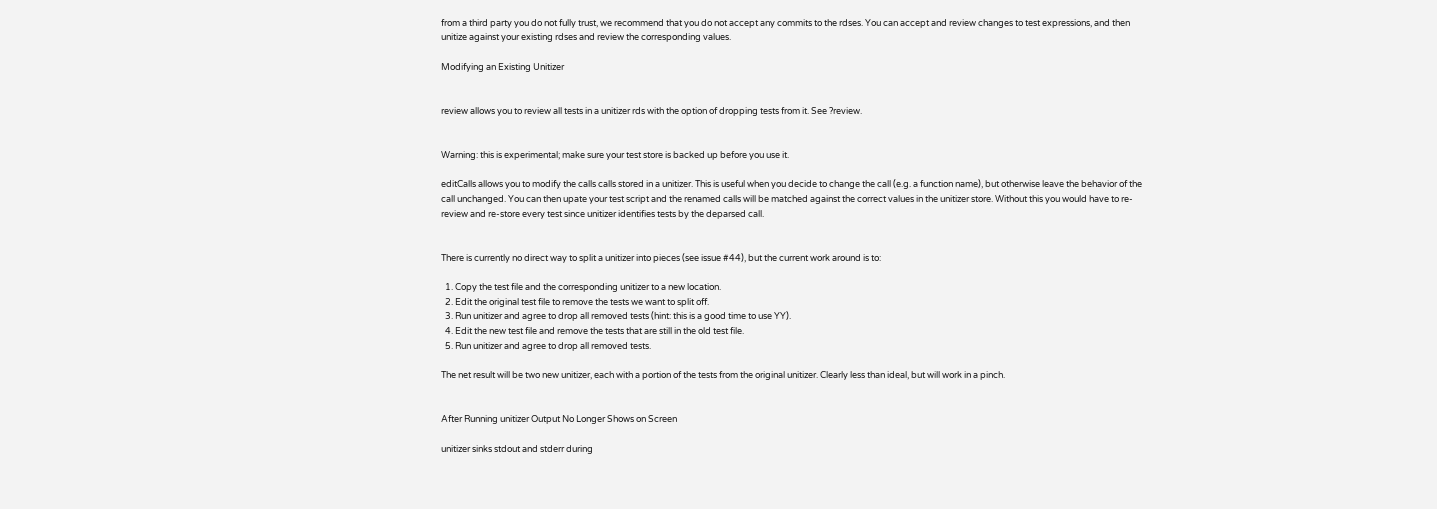from a third party you do not fully trust, we recommend that you do not accept any commits to the rdses. You can accept and review changes to test expressions, and then unitize against your existing rdses and review the corresponding values.

Modifying an Existing Unitizer


review allows you to review all tests in a unitizer rds with the option of dropping tests from it. See ?review.


Warning: this is experimental; make sure your test store is backed up before you use it.

editCalls allows you to modify the calls calls stored in a unitizer. This is useful when you decide to change the call (e.g. a function name), but otherwise leave the behavior of the call unchanged. You can then upate your test script and the renamed calls will be matched against the correct values in the unitizer store. Without this you would have to re-review and re-store every test since unitizer identifies tests by the deparsed call.


There is currently no direct way to split a unitizer into pieces (see issue #44), but the current work around is to:

  1. Copy the test file and the corresponding unitizer to a new location.
  2. Edit the original test file to remove the tests we want to split off.
  3. Run unitizer and agree to drop all removed tests (hint: this is a good time to use YY).
  4. Edit the new test file and remove the tests that are still in the old test file.
  5. Run unitizer and agree to drop all removed tests.

The net result will be two new unitizer, each with a portion of the tests from the original unitizer. Clearly less than ideal, but will work in a pinch.


After Running unitizer Output No Longer Shows on Screen

unitizer sinks stdout and stderr during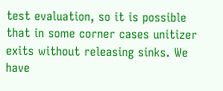test evaluation, so it is possible that in some corner cases unitizer exits without releasing sinks. We have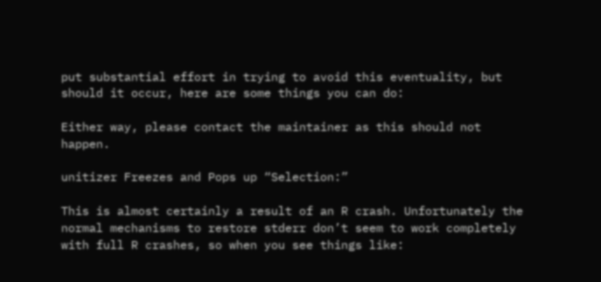put substantial effort in trying to avoid this eventuality, but should it occur, here are some things you can do:

Either way, please contact the maintainer as this should not happen.

unitizer Freezes and Pops up “Selection:”

This is almost certainly a result of an R crash. Unfortunately the normal mechanisms to restore stderr don’t seem to work completely with full R crashes, so when you see things like: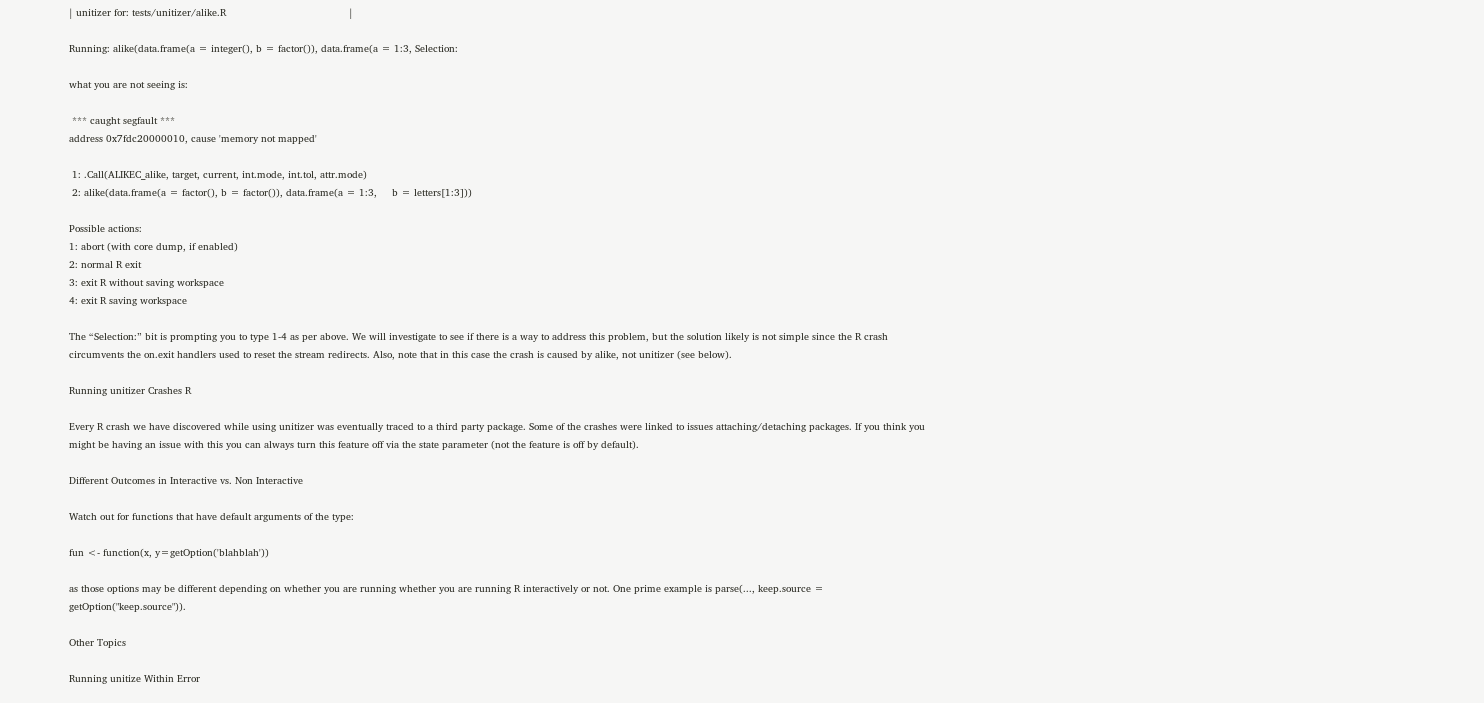| unitizer for: tests/unitizer/alike.R                                         |

Running: alike(data.frame(a = integer(), b = factor()), data.frame(a = 1:3, Selection:

what you are not seeing is:

 *** caught segfault ***
address 0x7fdc20000010, cause 'memory not mapped'

 1: .Call(ALIKEC_alike, target, current, int.mode, int.tol, attr.mode)
 2: alike(data.frame(a = factor(), b = factor()), data.frame(a = 1:3,     b = letters[1:3]))

Possible actions:
1: abort (with core dump, if enabled)
2: normal R exit
3: exit R without saving workspace
4: exit R saving workspace

The “Selection:” bit is prompting you to type 1-4 as per above. We will investigate to see if there is a way to address this problem, but the solution likely is not simple since the R crash circumvents the on.exit handlers used to reset the stream redirects. Also, note that in this case the crash is caused by alike, not unitizer (see below).

Running unitizer Crashes R

Every R crash we have discovered while using unitizer was eventually traced to a third party package. Some of the crashes were linked to issues attaching/detaching packages. If you think you might be having an issue with this you can always turn this feature off via the state parameter (not the feature is off by default).

Different Outcomes in Interactive vs. Non Interactive

Watch out for functions that have default arguments of the type:

fun <- function(x, y=getOption('blahblah'))

as those options may be different depending on whether you are running whether you are running R interactively or not. One prime example is parse(..., keep.source = getOption("keep.source")).

Other Topics

Running unitize Within Error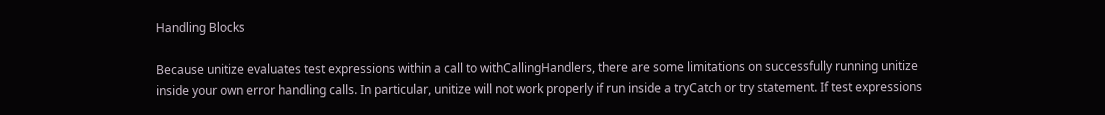Handling Blocks

Because unitize evaluates test expressions within a call to withCallingHandlers, there are some limitations on successfully running unitize inside your own error handling calls. In particular, unitize will not work properly if run inside a tryCatch or try statement. If test expressions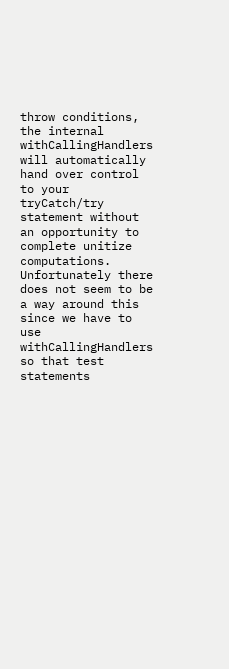throw conditions, the internal withCallingHandlers will automatically hand over control to your tryCatch/try statement without an opportunity to complete unitize computations. Unfortunately there does not seem to be a way around this since we have to use withCallingHandlers so that test statements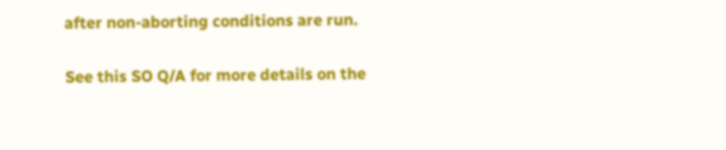after non-aborting conditions are run.

See this SO Q/A for more details on the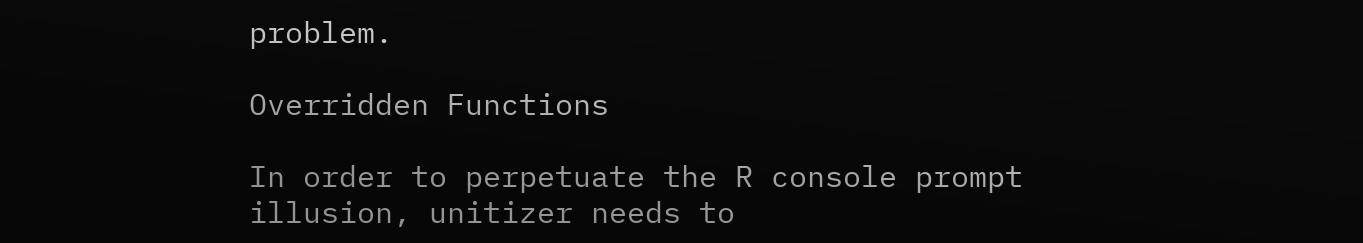problem.

Overridden Functions

In order to perpetuate the R console prompt illusion, unitizer needs to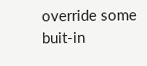override some buit-in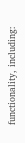functionality, including: